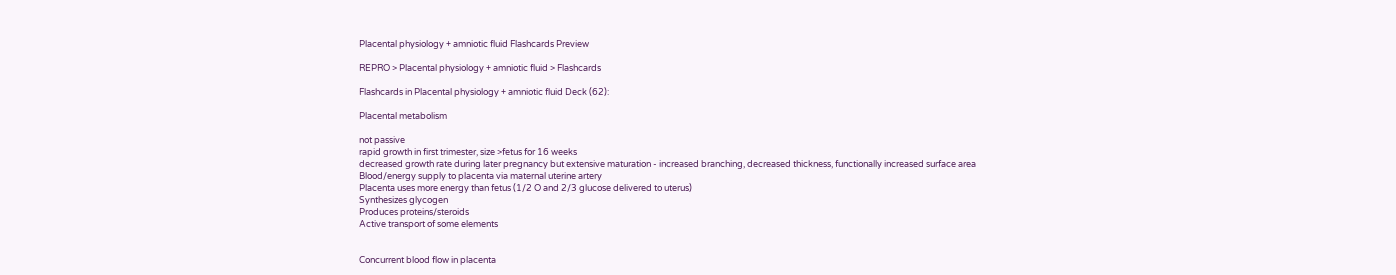Placental physiology + amniotic fluid Flashcards Preview

REPRO > Placental physiology + amniotic fluid > Flashcards

Flashcards in Placental physiology + amniotic fluid Deck (62):

Placental metabolism

not passive
rapid growth in first trimester, size >fetus for 16 weeks
decreased growth rate during later pregnancy but extensive maturation - increased branching, decreased thickness, functionally increased surface area
Blood/energy supply to placenta via maternal uterine artery
Placenta uses more energy than fetus (1/2 O and 2/3 glucose delivered to uterus)
Synthesizes glycogen
Produces proteins/steroids
Active transport of some elements


Concurrent blood flow in placenta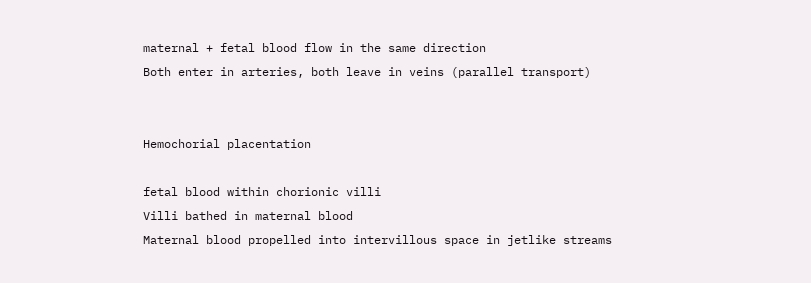maternal + fetal blood flow in the same direction
Both enter in arteries, both leave in veins (parallel transport)


Hemochorial placentation

fetal blood within chorionic villi
Villi bathed in maternal blood
Maternal blood propelled into intervillous space in jetlike streams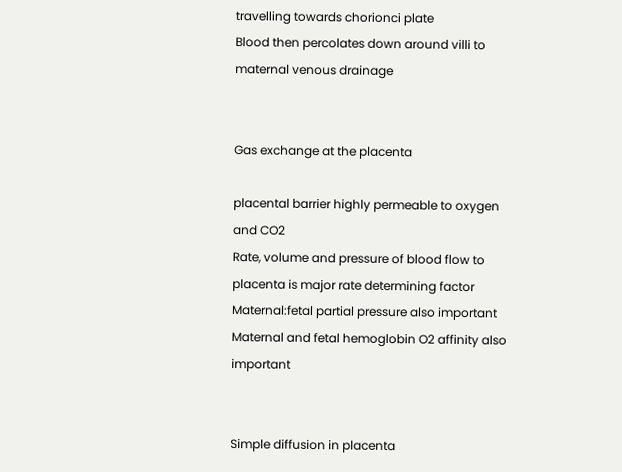travelling towards chorionci plate
Blood then percolates down around villi to maternal venous drainage


Gas exchange at the placenta

placental barrier highly permeable to oxygen and CO2
Rate, volume and pressure of blood flow to placenta is major rate determining factor
Maternal:fetal partial pressure also important
Maternal and fetal hemoglobin O2 affinity also important


Simple diffusion in placenta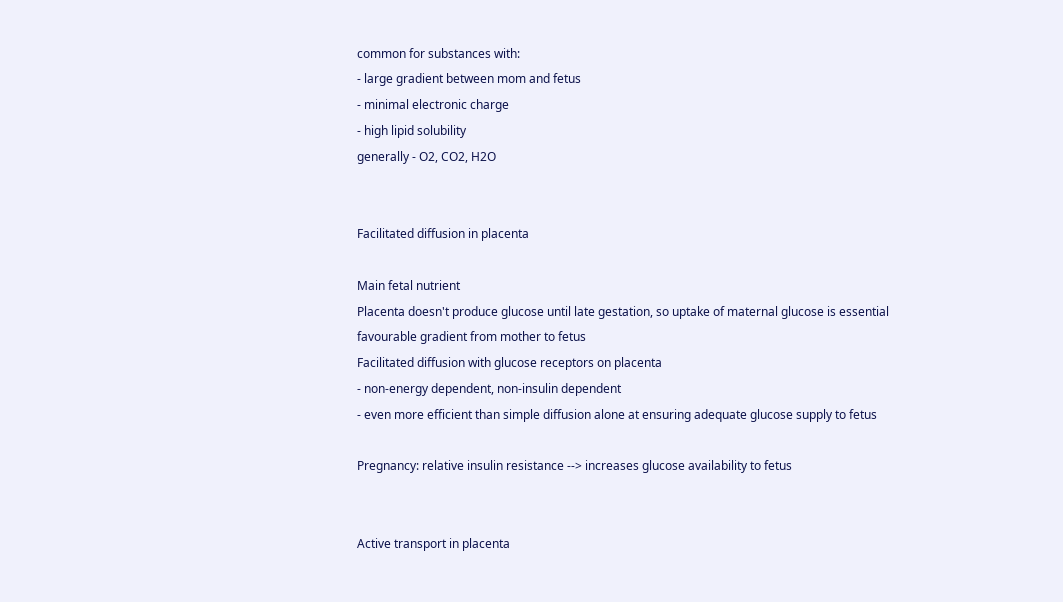common for substances with:
- large gradient between mom and fetus
- minimal electronic charge
- high lipid solubility
generally - O2, CO2, H2O


Facilitated diffusion in placenta

Main fetal nutrient
Placenta doesn't produce glucose until late gestation, so uptake of maternal glucose is essential
favourable gradient from mother to fetus
Facilitated diffusion with glucose receptors on placenta
- non-energy dependent, non-insulin dependent
- even more efficient than simple diffusion alone at ensuring adequate glucose supply to fetus

Pregnancy: relative insulin resistance --> increases glucose availability to fetus


Active transport in placenta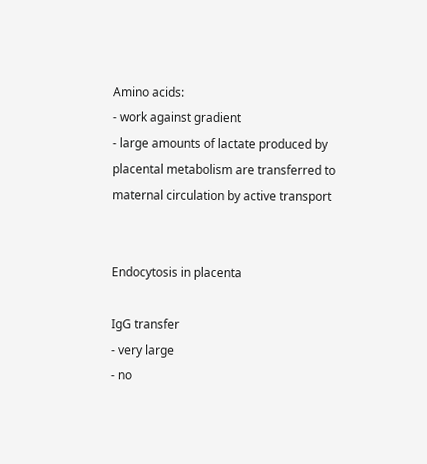Amino acids:
- work against gradient
- large amounts of lactate produced by placental metabolism are transferred to maternal circulation by active transport


Endocytosis in placenta

IgG transfer
- very large
- no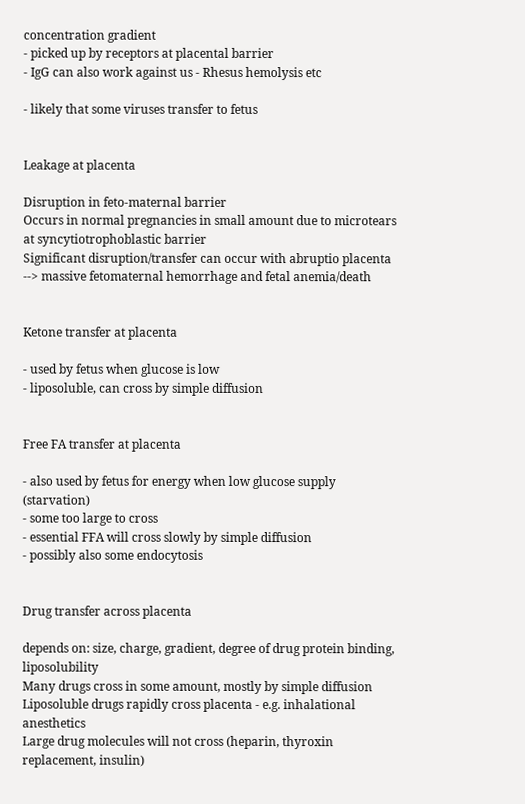concentration gradient
- picked up by receptors at placental barrier
- IgG can also work against us - Rhesus hemolysis etc

- likely that some viruses transfer to fetus


Leakage at placenta

Disruption in feto-maternal barrier
Occurs in normal pregnancies in small amount due to microtears at syncytiotrophoblastic barrier
Significant disruption/transfer can occur with abruptio placenta --> massive fetomaternal hemorrhage and fetal anemia/death


Ketone transfer at placenta

- used by fetus when glucose is low
- liposoluble, can cross by simple diffusion


Free FA transfer at placenta

- also used by fetus for energy when low glucose supply (starvation)
- some too large to cross
- essential FFA will cross slowly by simple diffusion
- possibly also some endocytosis


Drug transfer across placenta

depends on: size, charge, gradient, degree of drug protein binding, liposolubility
Many drugs cross in some amount, mostly by simple diffusion
Liposoluble drugs rapidly cross placenta - e.g. inhalational anesthetics
Large drug molecules will not cross (heparin, thyroxin replacement, insulin)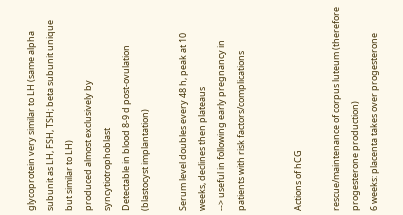glycoprotein very similar to LH (same alpha subunit as LH, FSH, TSH; beta subunit unique but similar to LH)
produced almost exclusively by syncytiotrophoblast
Detectable in blood 8-9 d post-ovulation (blastocyst implantation)

Serum level doubles every 48 h, peak at 10 weeks, declines then plateaus
--> useful in following early pregnancy in patients with risk factors/complications


Actions of hCG

rescue/maintenance of corpus luteum (therefore progesterone production)
6 weeks: placenta takes over progesterone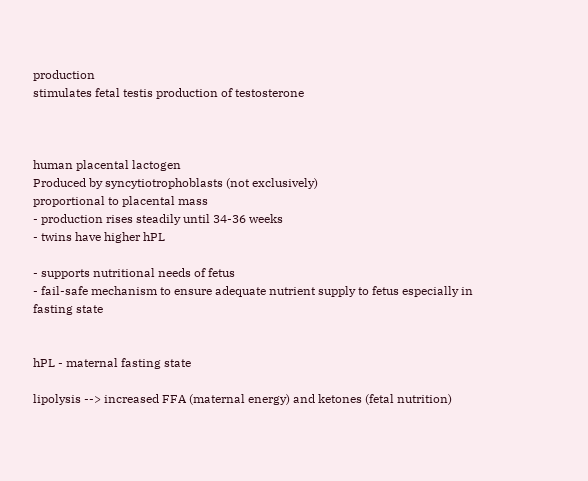production
stimulates fetal testis production of testosterone



human placental lactogen
Produced by syncytiotrophoblasts (not exclusively)
proportional to placental mass
- production rises steadily until 34-36 weeks
- twins have higher hPL

- supports nutritional needs of fetus
- fail-safe mechanism to ensure adequate nutrient supply to fetus especially in fasting state


hPL - maternal fasting state

lipolysis --> increased FFA (maternal energy) and ketones (fetal nutrition)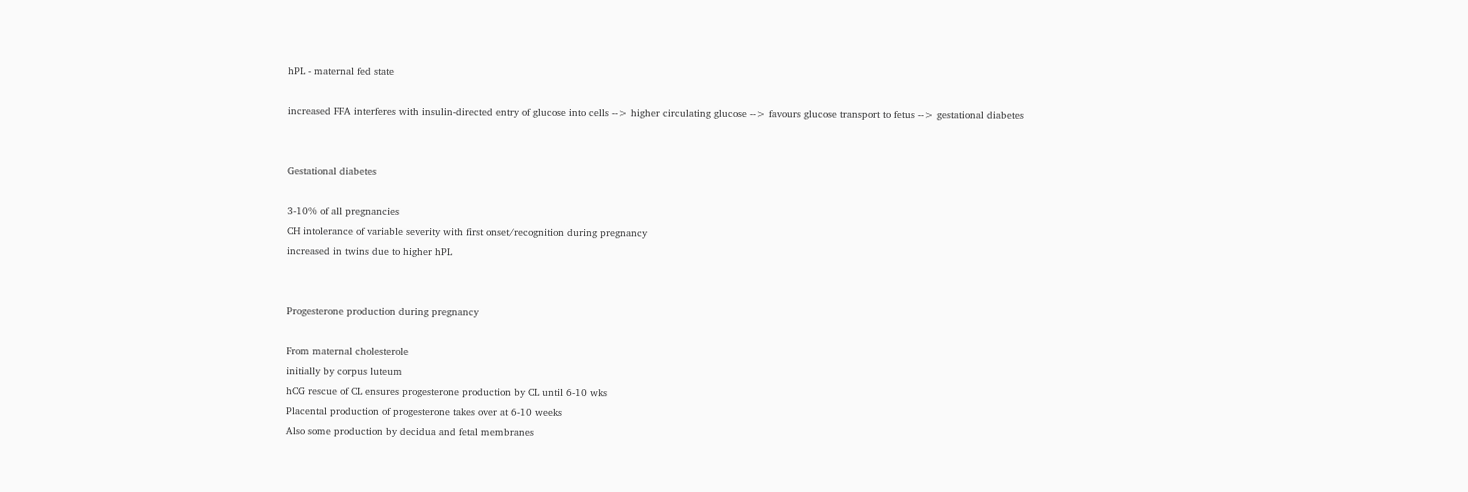hPL - maternal fed state

increased FFA interferes with insulin-directed entry of glucose into cells --> higher circulating glucose --> favours glucose transport to fetus --> gestational diabetes


Gestational diabetes

3-10% of all pregnancies
CH intolerance of variable severity with first onset/recognition during pregnancy
increased in twins due to higher hPL


Progesterone production during pregnancy

From maternal cholesterole
initially by corpus luteum
hCG rescue of CL ensures progesterone production by CL until 6-10 wks
Placental production of progesterone takes over at 6-10 weeks
Also some production by decidua and fetal membranes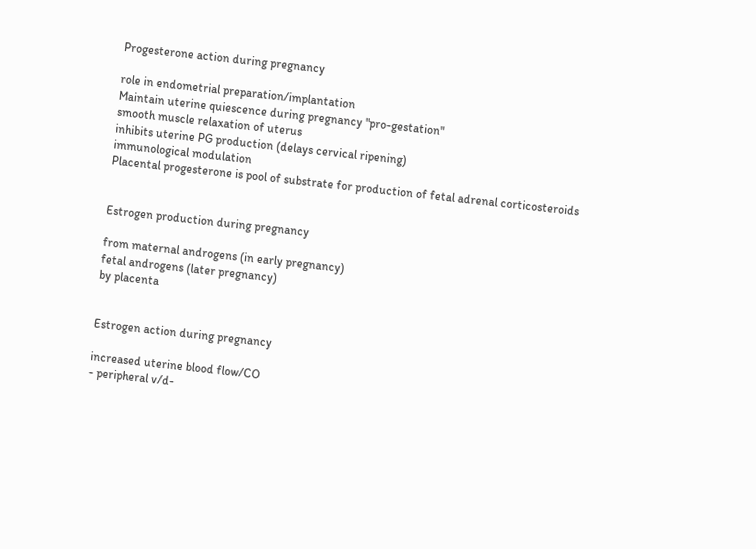Progesterone action during pregnancy

role in endometrial preparation/implantation
Maintain uterine quiescence during pregnancy "pro-gestation"
smooth muscle relaxation of uterus
inhibits uterine PG production (delays cervical ripening)
immunological modulation
Placental progesterone is pool of substrate for production of fetal adrenal corticosteroids


Estrogen production during pregnancy

from maternal androgens (in early pregnancy)
fetal androgens (later pregnancy)
by placenta


Estrogen action during pregnancy

increased uterine blood flow/CO
- peripheral v/d-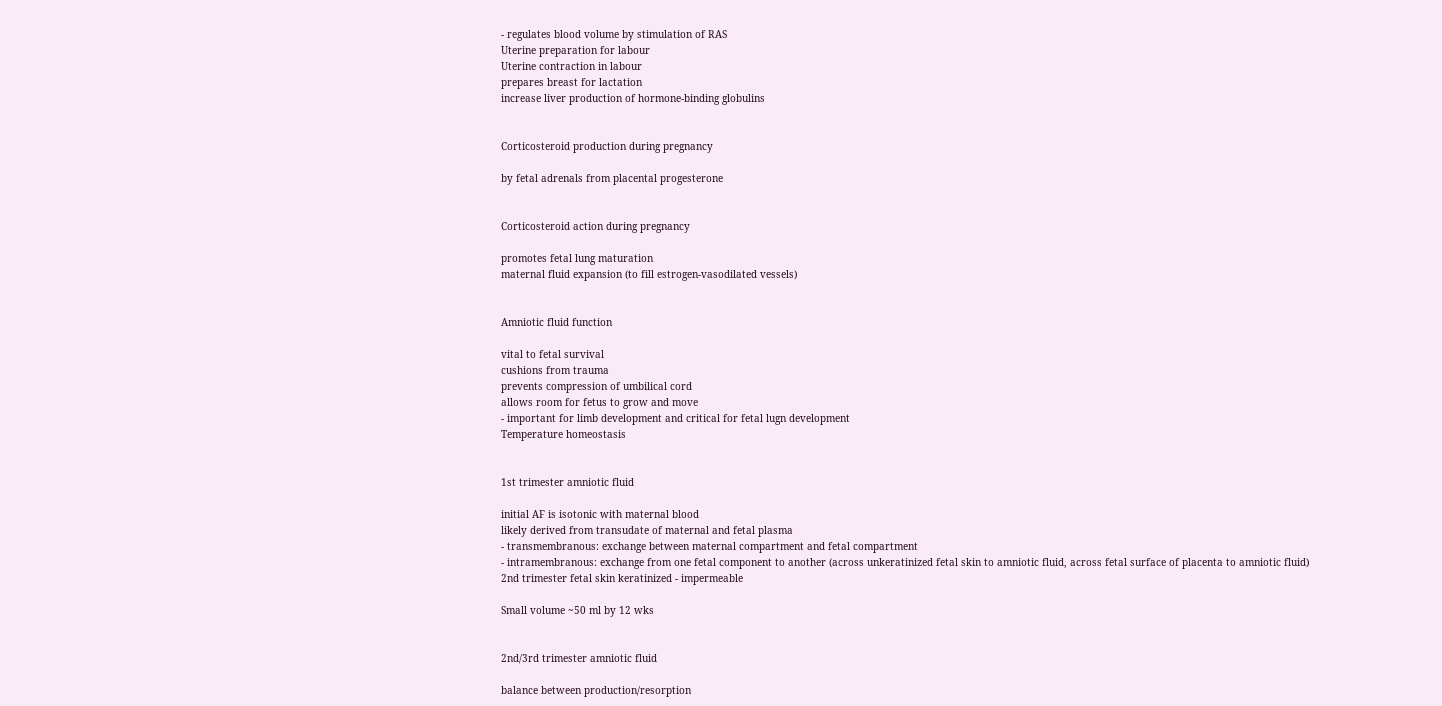- regulates blood volume by stimulation of RAS
Uterine preparation for labour
Uterine contraction in labour
prepares breast for lactation
increase liver production of hormone-binding globulins


Corticosteroid production during pregnancy

by fetal adrenals from placental progesterone


Corticosteroid action during pregnancy

promotes fetal lung maturation
maternal fluid expansion (to fill estrogen-vasodilated vessels)


Amniotic fluid function

vital to fetal survival
cushions from trauma
prevents compression of umbilical cord
allows room for fetus to grow and move
- important for limb development and critical for fetal lugn development
Temperature homeostasis


1st trimester amniotic fluid

initial AF is isotonic with maternal blood
likely derived from transudate of maternal and fetal plasma
- transmembranous: exchange between maternal compartment and fetal compartment
- intramembranous: exchange from one fetal component to another (across unkeratinized fetal skin to amniotic fluid, across fetal surface of placenta to amniotic fluid)
2nd trimester fetal skin keratinized - impermeable

Small volume ~50 ml by 12 wks


2nd/3rd trimester amniotic fluid

balance between production/resorption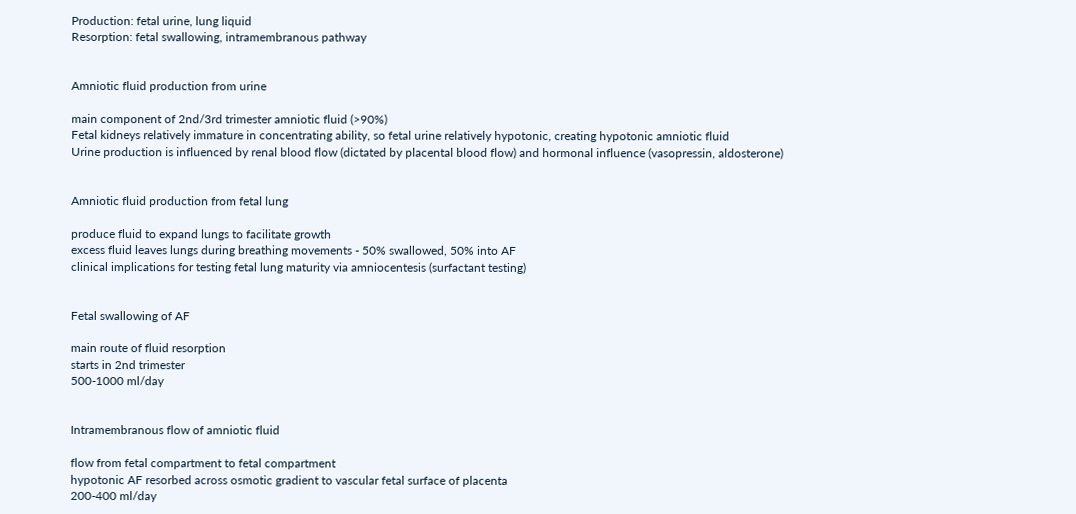Production: fetal urine, lung liquid
Resorption: fetal swallowing, intramembranous pathway


Amniotic fluid production from urine

main component of 2nd/3rd trimester amniotic fluid (>90%)
Fetal kidneys relatively immature in concentrating ability, so fetal urine relatively hypotonic, creating hypotonic amniotic fluid
Urine production is influenced by renal blood flow (dictated by placental blood flow) and hormonal influence (vasopressin, aldosterone)


Amniotic fluid production from fetal lung

produce fluid to expand lungs to facilitate growth
excess fluid leaves lungs during breathing movements - 50% swallowed, 50% into AF
clinical implications for testing fetal lung maturity via amniocentesis (surfactant testing)


Fetal swallowing of AF

main route of fluid resorption
starts in 2nd trimester
500-1000 ml/day


Intramembranous flow of amniotic fluid

flow from fetal compartment to fetal compartment
hypotonic AF resorbed across osmotic gradient to vascular fetal surface of placenta
200-400 ml/day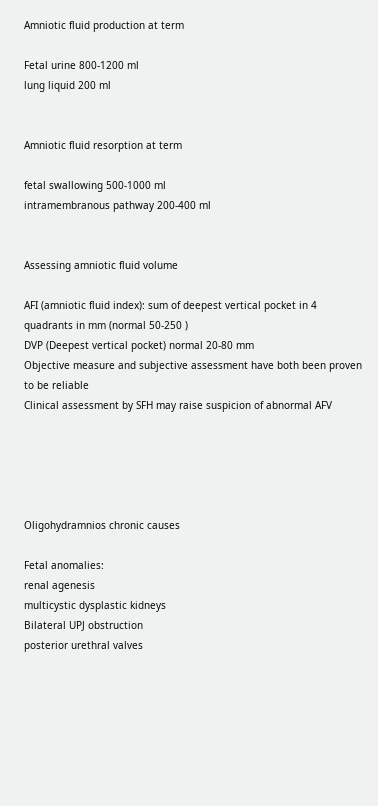Amniotic fluid production at term

Fetal urine 800-1200 ml
lung liquid 200 ml


Amniotic fluid resorption at term

fetal swallowing 500-1000 ml
intramembranous pathway 200-400 ml


Assessing amniotic fluid volume

AFI (amniotic fluid index): sum of deepest vertical pocket in 4 quadrants in mm (normal 50-250 )
DVP (Deepest vertical pocket) normal 20-80 mm
Objective measure and subjective assessment have both been proven to be reliable
Clinical assessment by SFH may raise suspicion of abnormal AFV





Oligohydramnios chronic causes

Fetal anomalies:
renal agenesis
multicystic dysplastic kidneys
Bilateral UPJ obstruction
posterior urethral valves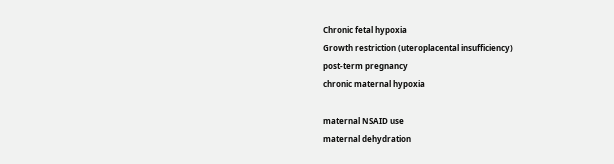Chronic fetal hypoxia
Growth restriction (uteroplacental insufficiency)
post-term pregnancy
chronic maternal hypoxia

maternal NSAID use
maternal dehydration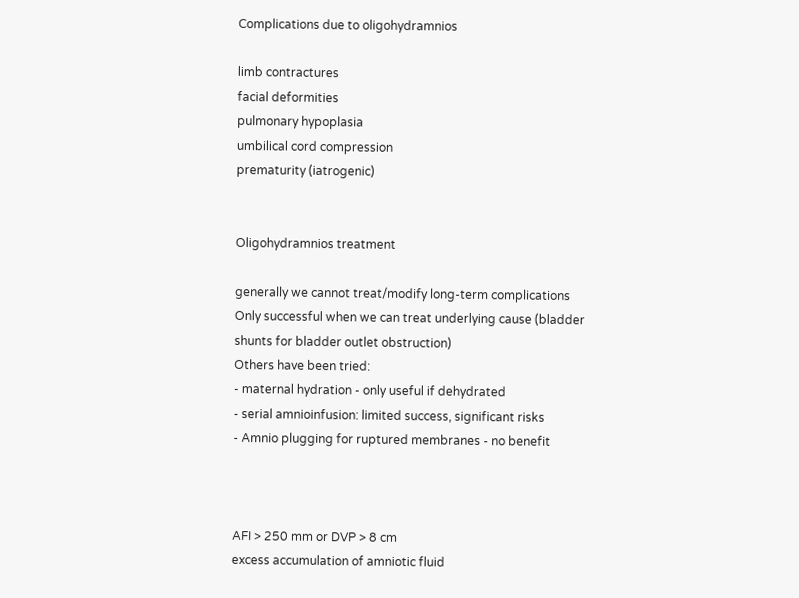Complications due to oligohydramnios

limb contractures
facial deformities
pulmonary hypoplasia
umbilical cord compression
prematurity (iatrogenic)


Oligohydramnios treatment

generally we cannot treat/modify long-term complications
Only successful when we can treat underlying cause (bladder shunts for bladder outlet obstruction)
Others have been tried:
- maternal hydration - only useful if dehydrated
- serial amnioinfusion: limited success, significant risks
- Amnio plugging for ruptured membranes - no benefit



AFI > 250 mm or DVP > 8 cm
excess accumulation of amniotic fluid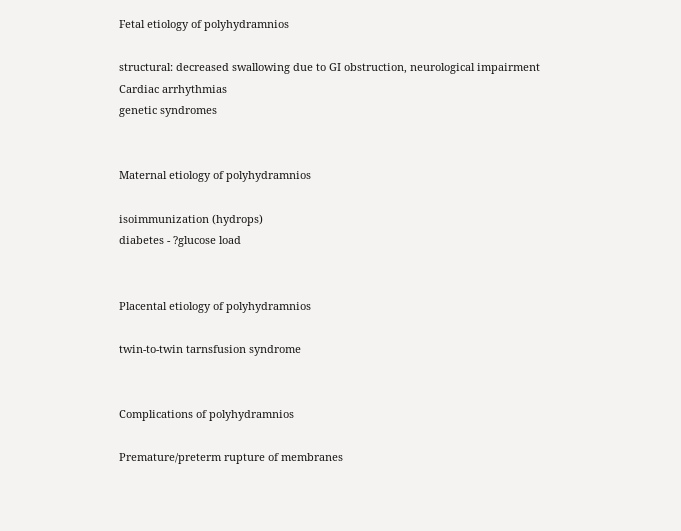Fetal etiology of polyhydramnios

structural: decreased swallowing due to GI obstruction, neurological impairment
Cardiac arrhythmias
genetic syndromes


Maternal etiology of polyhydramnios

isoimmunization (hydrops)
diabetes - ?glucose load


Placental etiology of polyhydramnios

twin-to-twin tarnsfusion syndrome


Complications of polyhydramnios

Premature/preterm rupture of membranes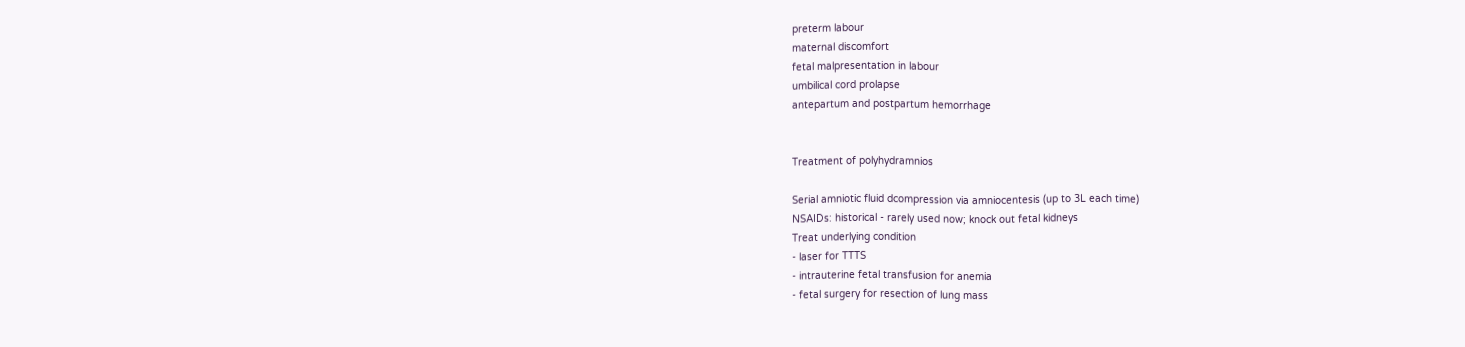preterm labour
maternal discomfort
fetal malpresentation in labour
umbilical cord prolapse
antepartum and postpartum hemorrhage


Treatment of polyhydramnios

Serial amniotic fluid dcompression via amniocentesis (up to 3L each time)
NSAIDs: historical - rarely used now; knock out fetal kidneys
Treat underlying condition
- laser for TTTS
- intrauterine fetal transfusion for anemia
- fetal surgery for resection of lung mass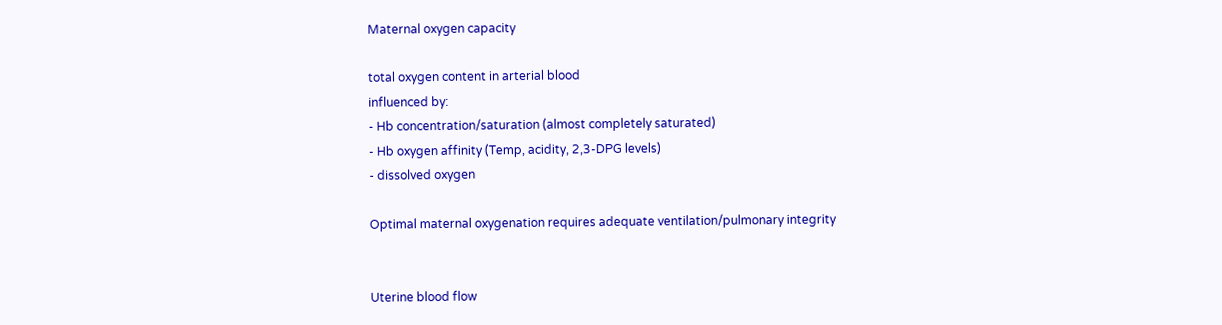Maternal oxygen capacity

total oxygen content in arterial blood
influenced by:
- Hb concentration/saturation (almost completely saturated)
- Hb oxygen affinity (Temp, acidity, 2,3-DPG levels)
- dissolved oxygen

Optimal maternal oxygenation requires adequate ventilation/pulmonary integrity


Uterine blood flow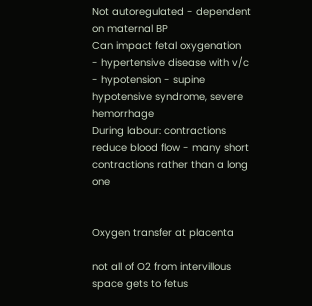Not autoregulated - dependent on maternal BP
Can impact fetal oxygenation
- hypertensive disease with v/c
- hypotension - supine hypotensive syndrome, severe hemorrhage
During labour: contractions reduce blood flow - many short contractions rather than a long one


Oxygen transfer at placenta

not all of O2 from intervillous space gets to fetus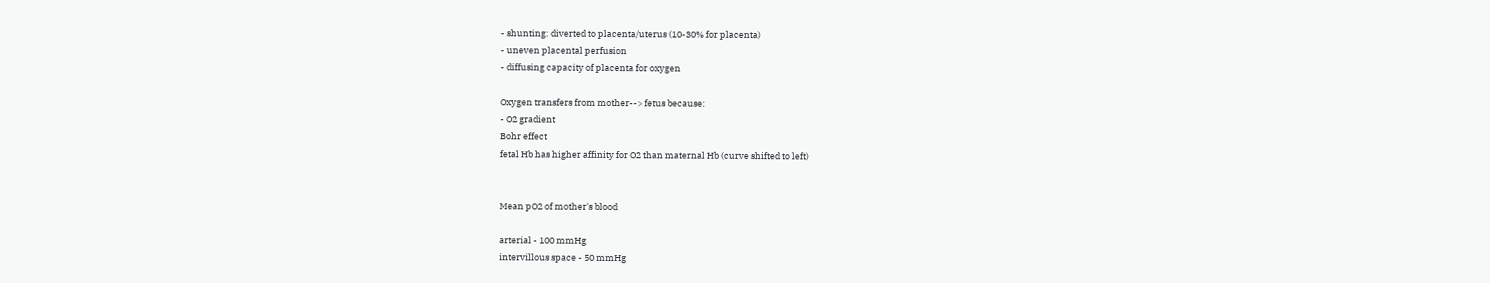- shunting: diverted to placenta/uterus (10-30% for placenta)
- uneven placental perfusion
- diffusing capacity of placenta for oxygen

Oxygen transfers from mother--> fetus because:
- O2 gradient
Bohr effect
fetal Hb has higher affinity for O2 than maternal Hb (curve shifted to left)


Mean pO2 of mother's blood

arterial - 100 mmHg
intervillous space - 50 mmHg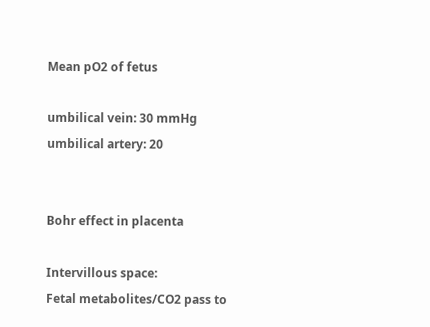Mean pO2 of fetus

umbilical vein: 30 mmHg
umbilical artery: 20


Bohr effect in placenta

Intervillous space:
Fetal metabolites/CO2 pass to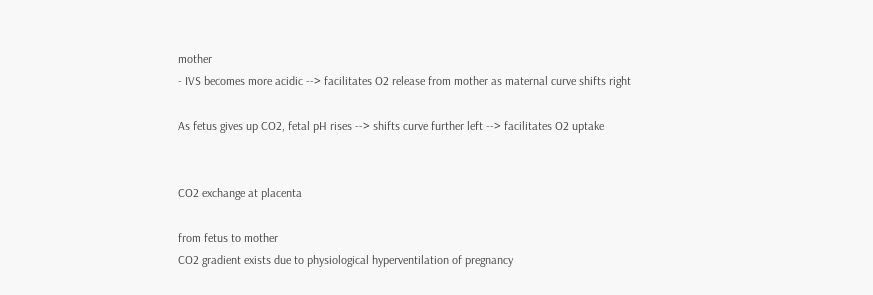mother
- IVS becomes more acidic --> facilitates O2 release from mother as maternal curve shifts right

As fetus gives up CO2, fetal pH rises --> shifts curve further left --> facilitates O2 uptake


CO2 exchange at placenta

from fetus to mother
CO2 gradient exists due to physiological hyperventilation of pregnancy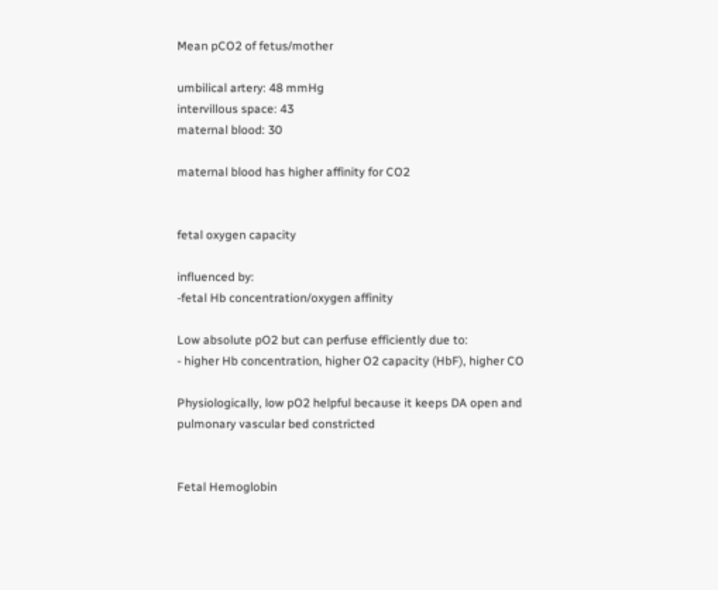Mean pCO2 of fetus/mother

umbilical artery: 48 mmHg
intervillous space: 43
maternal blood: 30

maternal blood has higher affinity for CO2


fetal oxygen capacity

influenced by:
-fetal Hb concentration/oxygen affinity

Low absolute pO2 but can perfuse efficiently due to:
- higher Hb concentration, higher O2 capacity (HbF), higher CO

Physiologically, low pO2 helpful because it keeps DA open and pulmonary vascular bed constricted


Fetal Hemoglobin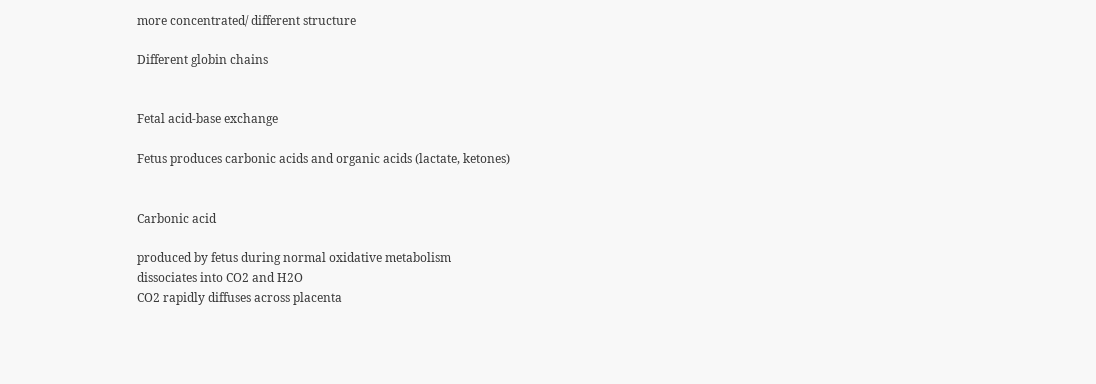more concentrated/ different structure

Different globin chains


Fetal acid-base exchange

Fetus produces carbonic acids and organic acids (lactate, ketones)


Carbonic acid

produced by fetus during normal oxidative metabolism
dissociates into CO2 and H2O
CO2 rapidly diffuses across placenta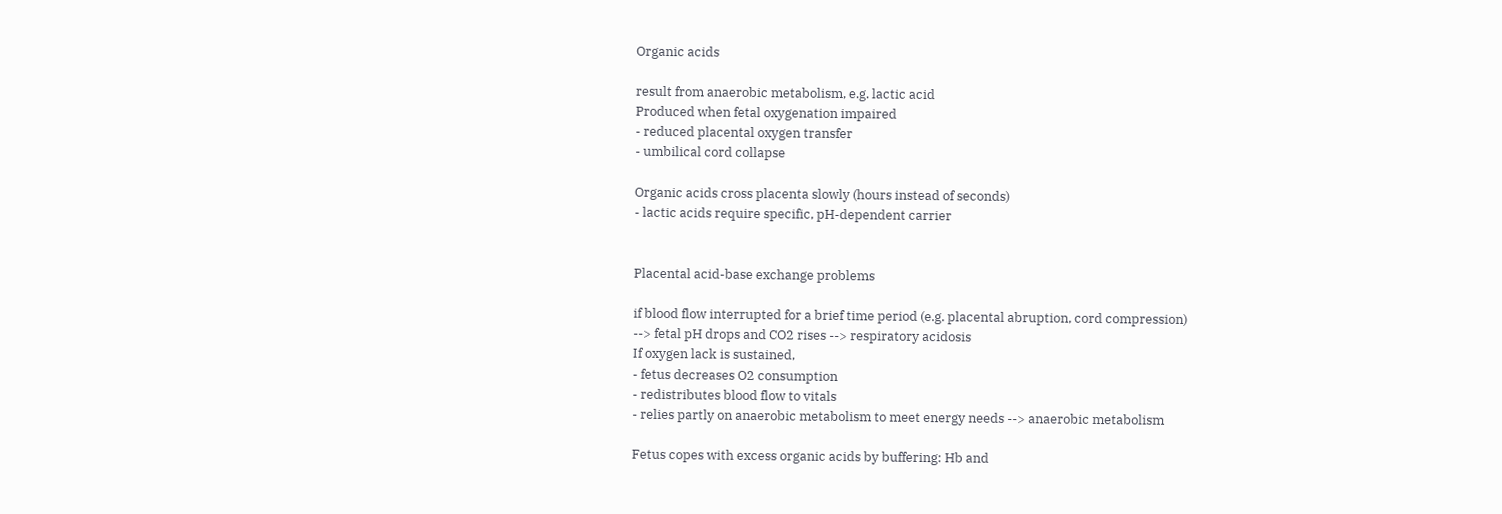Organic acids

result from anaerobic metabolism, e.g. lactic acid
Produced when fetal oxygenation impaired
- reduced placental oxygen transfer
- umbilical cord collapse

Organic acids cross placenta slowly (hours instead of seconds)
- lactic acids require specific, pH-dependent carrier


Placental acid-base exchange problems

if blood flow interrupted for a brief time period (e.g. placental abruption, cord compression)
--> fetal pH drops and CO2 rises --> respiratory acidosis
If oxygen lack is sustained,
- fetus decreases O2 consumption
- redistributes blood flow to vitals
- relies partly on anaerobic metabolism to meet energy needs --> anaerobic metabolism

Fetus copes with excess organic acids by buffering: Hb and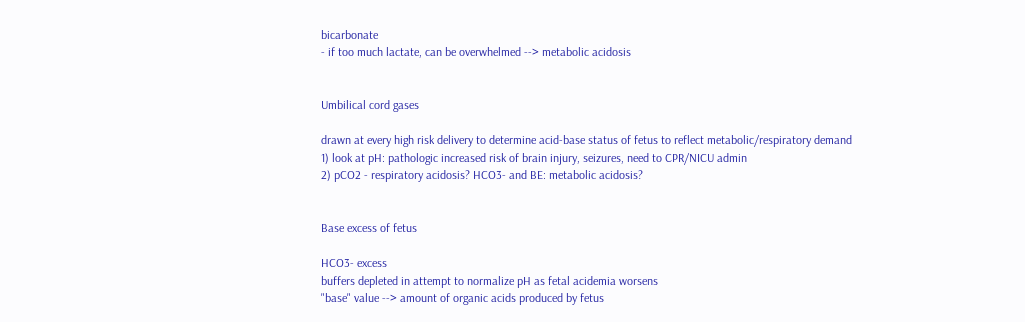bicarbonate
- if too much lactate, can be overwhelmed --> metabolic acidosis


Umbilical cord gases

drawn at every high risk delivery to determine acid-base status of fetus to reflect metabolic/respiratory demand
1) look at pH: pathologic increased risk of brain injury, seizures, need to CPR/NICU admin
2) pCO2 - respiratory acidosis? HCO3- and BE: metabolic acidosis?


Base excess of fetus

HCO3- excess
buffers depleted in attempt to normalize pH as fetal acidemia worsens
"base" value --> amount of organic acids produced by fetus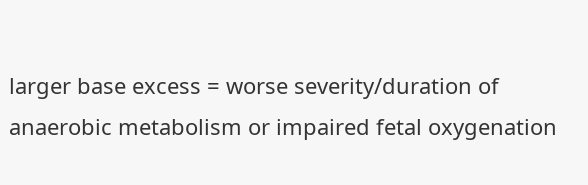larger base excess = worse severity/duration of anaerobic metabolism or impaired fetal oxygenation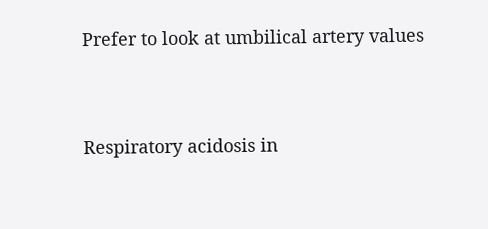Prefer to look at umbilical artery values


Respiratory acidosis in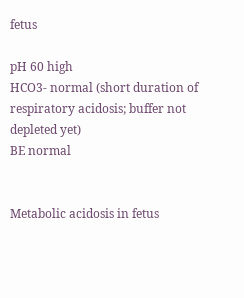fetus

pH 60 high
HCO3- normal (short duration of respiratory acidosis; buffer not depleted yet)
BE normal


Metabolic acidosis in fetus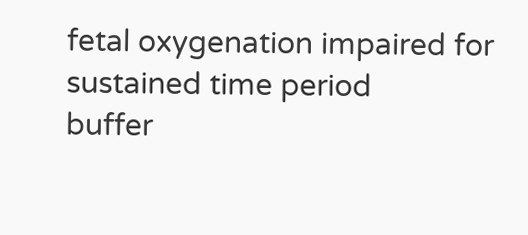fetal oxygenation impaired for sustained time period
buffer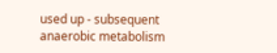used up - subsequent anaerobic metabolism